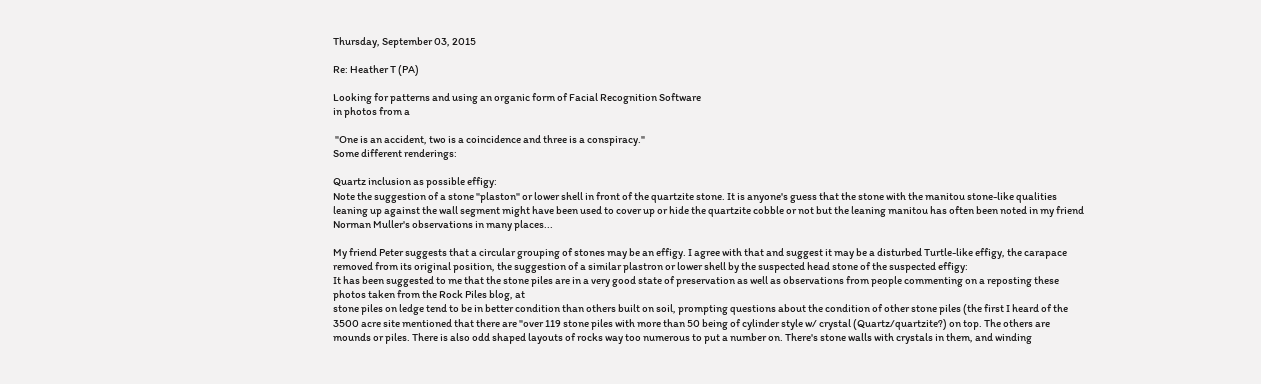Thursday, September 03, 2015

Re: Heather T (PA)

Looking for patterns and using an organic form of Facial Recognition Software
in photos from a

 "One is an accident, two is a coincidence and three is a conspiracy."
Some different renderings:

Quartz inclusion as possible effigy:
Note the suggestion of a stone "plaston" or lower shell in front of the quartzite stone. It is anyone's guess that the stone with the manitou stone-like qualities leaning up against the wall segment might have been used to cover up or hide the quartzite cobble or not but the leaning manitou has often been noted in my friend Norman Muller's observations in many places...

My friend Peter suggests that a circular grouping of stones may be an effigy. I agree with that and suggest it may be a disturbed Turtle-like effigy, the carapace removed from its original position, the suggestion of a similar plastron or lower shell by the suspected head stone of the suspected effigy:
It has been suggested to me that the stone piles are in a very good state of preservation as well as observations from people commenting on a reposting these photos taken from the Rock Piles blog, at
stone piles on ledge tend to be in better condition than others built on soil, prompting questions about the condition of other stone piles (the first I heard of the 3500 acre site mentioned that there are "over 119 stone piles with more than 50 being of cylinder style w/ crystal (Quartz/quartzite?) on top. The others are mounds or piles. There is also odd shaped layouts of rocks way too numerous to put a number on. There's stone walls with crystals in them, and winding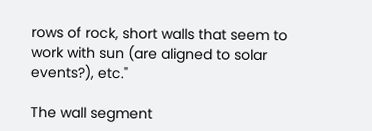rows of rock, short walls that seem to work with sun (are aligned to solar events?), etc."

The wall segment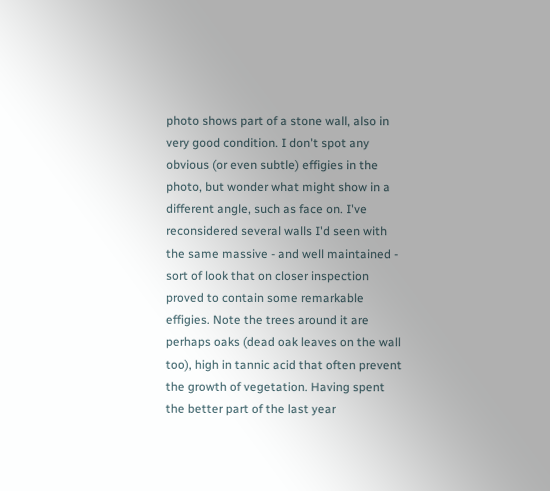photo shows part of a stone wall, also in very good condition. I don't spot any obvious (or even subtle) effigies in the photo, but wonder what might show in a different angle, such as face on. I've reconsidered several walls I'd seen with the same massive - and well maintained - sort of look that on closer inspection proved to contain some remarkable effigies. Note the trees around it are perhaps oaks (dead oak leaves on the wall too), high in tannic acid that often prevent the growth of vegetation. Having spent the better part of the last year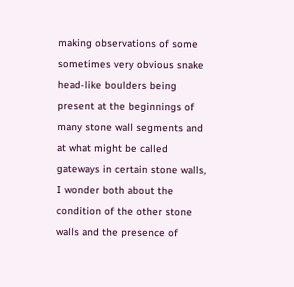making observations of some sometimes very obvious snake head-like boulders being present at the beginnings of many stone wall segments and at what might be called gateways in certain stone walls, I wonder both about the condition of the other stone walls and the presence of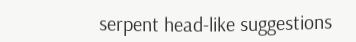serpent head-like suggestions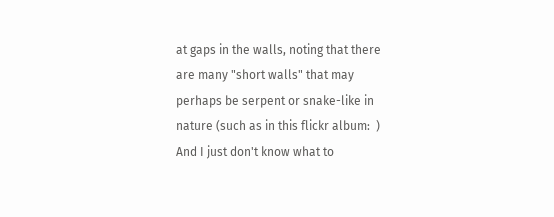at gaps in the walls, noting that there are many "short walls" that may perhaps be serpent or snake-like in nature (such as in this flickr album:  )
And I just don't know what to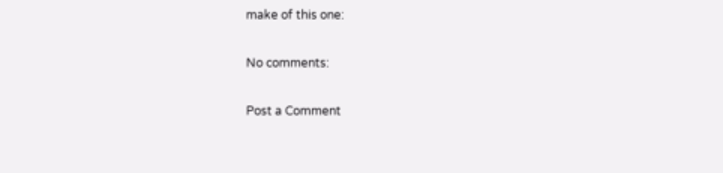make of this one:

No comments:

Post a Comment